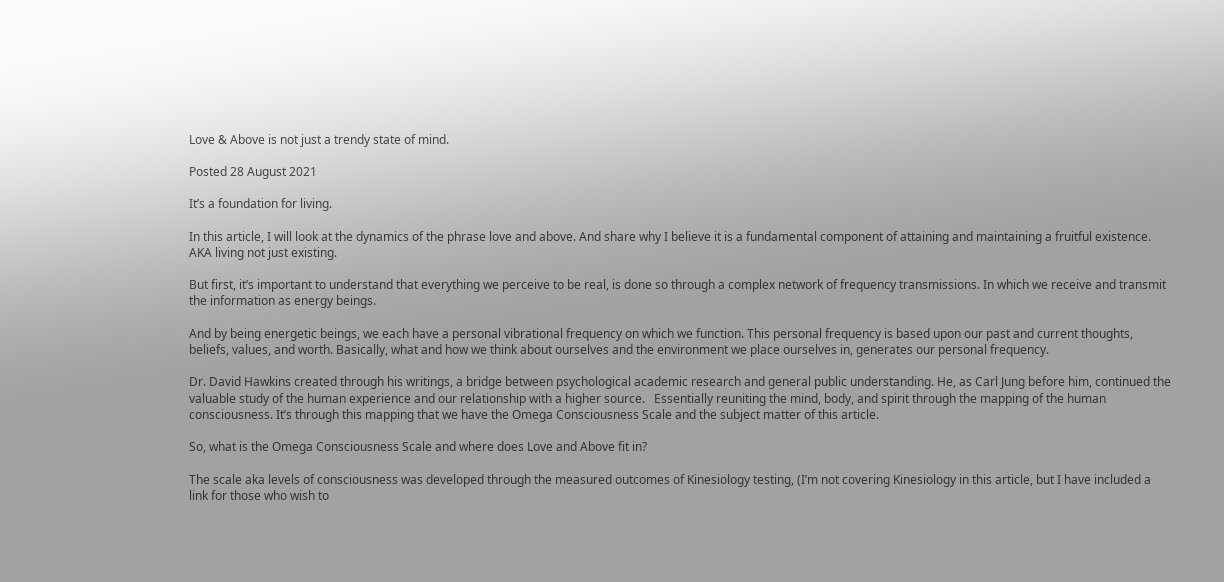Love & Above is not just a trendy state of mind.

Posted 28 August 2021

It’s a foundation for living.

In this article, I will look at the dynamics of the phrase love and above. And share why I believe it is a fundamental component of attaining and maintaining a fruitful existence. AKA living not just existing.

But first, it’s important to understand that everything we perceive to be real, is done so through a complex network of frequency transmissions. In which we receive and transmit the information as energy beings.

And by being energetic beings, we each have a personal vibrational frequency on which we function. This personal frequency is based upon our past and current thoughts, beliefs, values, and worth. Basically, what and how we think about ourselves and the environment we place ourselves in, generates our personal frequency.

Dr. David Hawkins created through his writings, a bridge between psychological academic research and general public understanding. He, as Carl Jung before him, continued the valuable study of the human experience and our relationship with a higher source.   Essentially reuniting the mind, body, and spirit through the mapping of the human consciousness. It’s through this mapping that we have the Omega Consciousness Scale and the subject matter of this article.

So, what is the Omega Consciousness Scale and where does Love and Above fit in?

The scale aka levels of consciousness was developed through the measured outcomes of Kinesiology testing, (I’m not covering Kinesiology in this article, but I have included a link for those who wish to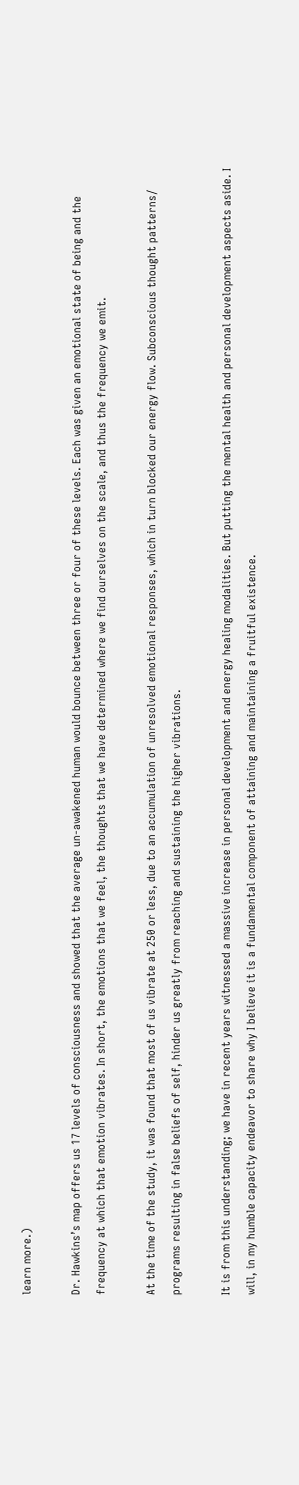learn more.)

Dr. Hawkins’s map offers us 17 levels of consciousness and showed that the average un-awakened human would bounce between three or four of these levels. Each was given an emotional state of being and the frequency at which that emotion vibrates. In short, the emotions that we feel, the thoughts that we have determined where we find ourselves on the scale, and thus the frequency we emit.

At the time of the study, it was found that most of us vibrate at 250 or less, due to an accumulation of unresolved emotional responses, which in turn blocked our energy flow. Subconscious thought patterns/ programs resulting in false beliefs of self, hinder us greatly from reaching and sustaining the higher vibrations.

It is from this understanding; we have in recent years witnessed a massive increase in personal development and energy healing modalities. But putting the mental health and personal development aspects aside. I will, in my humble capacity endeavor to share why I believe it is a fundamental component of attaining and maintaining a fruitful existence.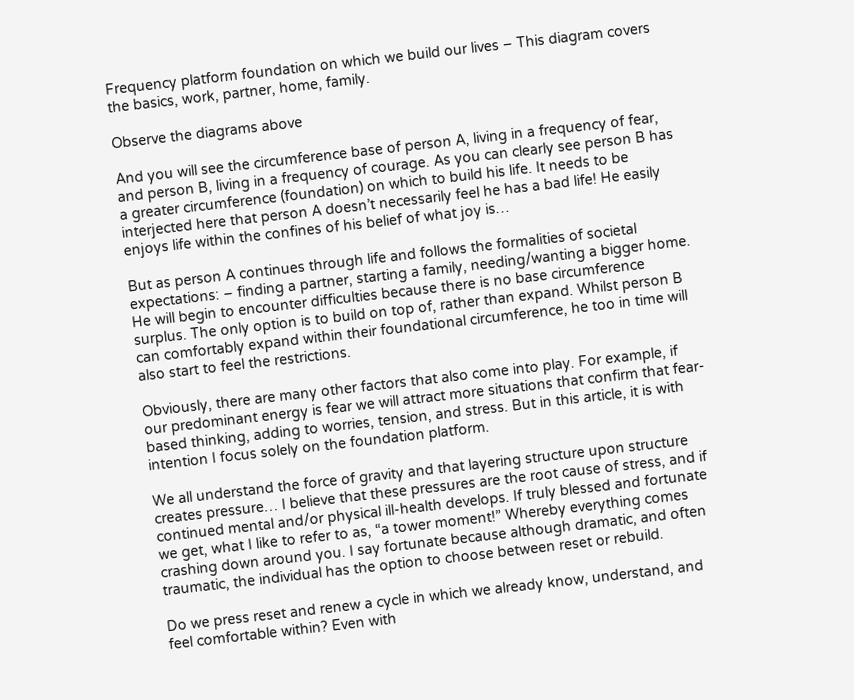Frequency platform foundation on which we build our lives – This diagram covers the basics, work, partner, home, family.

Observe the diagrams above

And you will see the circumference base of person A, living in a frequency of fear, and person B, living in a frequency of courage. As you can clearly see person B has a greater circumference (foundation) on which to build his life. It needs to be interjected here that person A doesn’t necessarily feel he has a bad life! He easily enjoys life within the confines of his belief of what joy is…

But as person A continues through life and follows the formalities of societal expectations: – finding a partner, starting a family, needing/wanting a bigger home. He will begin to encounter difficulties because there is no base circumference surplus. The only option is to build on top of, rather than expand. Whilst person B can comfortably expand within their foundational circumference, he too in time will also start to feel the restrictions.

Obviously, there are many other factors that also come into play. For example, if our predominant energy is fear we will attract more situations that confirm that fear-based thinking, adding to worries, tension, and stress. But in this article, it is with intention I focus solely on the foundation platform.

We all understand the force of gravity and that layering structure upon structure creates pressure… I believe that these pressures are the root cause of stress, and if continued mental and/or physical ill-health develops. If truly blessed and fortunate we get, what I like to refer to as, “a tower moment!” Whereby everything comes crashing down around you. I say fortunate because although dramatic, and often traumatic, the individual has the option to choose between reset or rebuild.

Do we press reset and renew a cycle in which we already know, understand, and feel comfortable within? Even with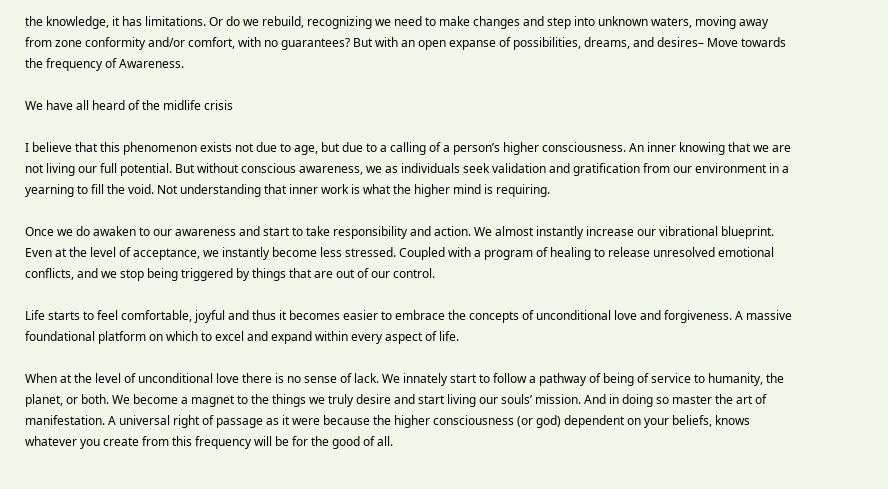the knowledge, it has limitations. Or do we rebuild, recognizing we need to make changes and step into unknown waters, moving away from zone conformity and/or comfort, with no guarantees? But with an open expanse of possibilities, dreams, and desires– Move towards the frequency of Awareness.

We have all heard of the midlife crisis

I believe that this phenomenon exists not due to age, but due to a calling of a person’s higher consciousness. An inner knowing that we are not living our full potential. But without conscious awareness, we as individuals seek validation and gratification from our environment in a yearning to fill the void. Not understanding that inner work is what the higher mind is requiring.

Once we do awaken to our awareness and start to take responsibility and action. We almost instantly increase our vibrational blueprint. Even at the level of acceptance, we instantly become less stressed. Coupled with a program of healing to release unresolved emotional conflicts, and we stop being triggered by things that are out of our control.

Life starts to feel comfortable, joyful and thus it becomes easier to embrace the concepts of unconditional love and forgiveness. A massive foundational platform on which to excel and expand within every aspect of life.

When at the level of unconditional love there is no sense of lack. We innately start to follow a pathway of being of service to humanity, the planet, or both. We become a magnet to the things we truly desire and start living our souls’ mission. And in doing so master the art of manifestation. A universal right of passage as it were because the higher consciousness (or god) dependent on your beliefs, knows whatever you create from this frequency will be for the good of all.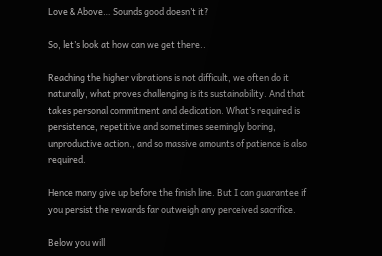Love & Above… Sounds good doesn’t it?

So, let’s look at how can we get there..

Reaching the higher vibrations is not difficult, we often do it naturally, what proves challenging is its sustainability. And that takes personal commitment and dedication. What’s required is persistence, repetitive and sometimes seemingly boring, unproductive action., and so massive amounts of patience is also required.

Hence many give up before the finish line. But I can guarantee if you persist the rewards far outweigh any perceived sacrifice.

Below you will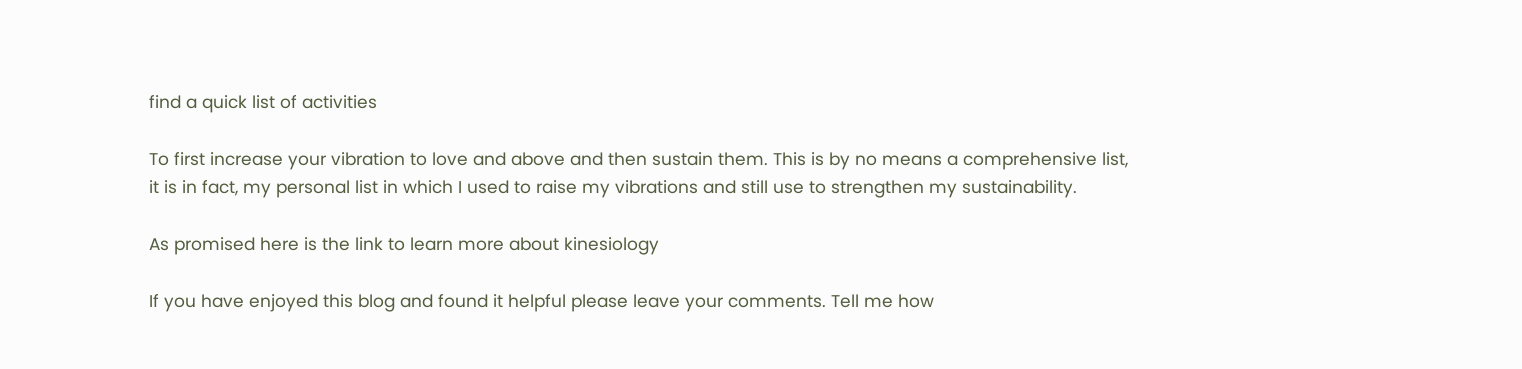find a quick list of activities

To first increase your vibration to love and above and then sustain them. This is by no means a comprehensive list, it is in fact, my personal list in which I used to raise my vibrations and still use to strengthen my sustainability.

As promised here is the link to learn more about kinesiology

If you have enjoyed this blog and found it helpful please leave your comments. Tell me how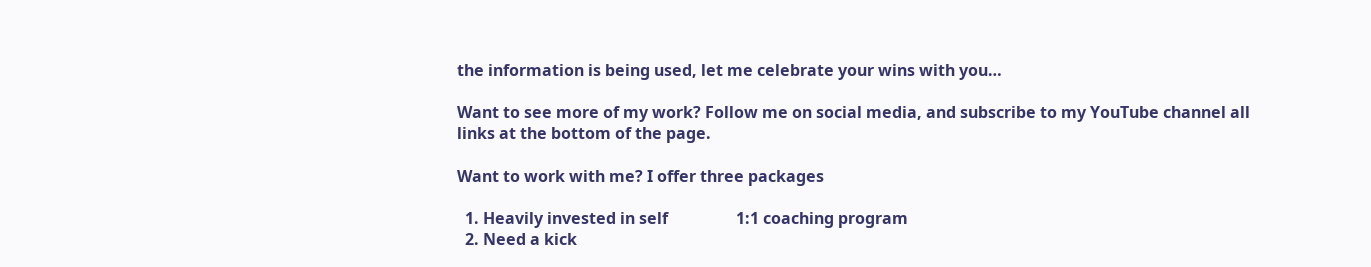the information is being used, let me celebrate your wins with you…

Want to see more of my work? Follow me on social media, and subscribe to my YouTube channel all links at the bottom of the page.

Want to work with me? I offer three packages

  1. Heavily invested in self                 1:1 coaching program
  2. Need a kick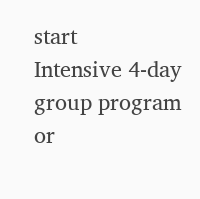start                           Intensive 4-day group program or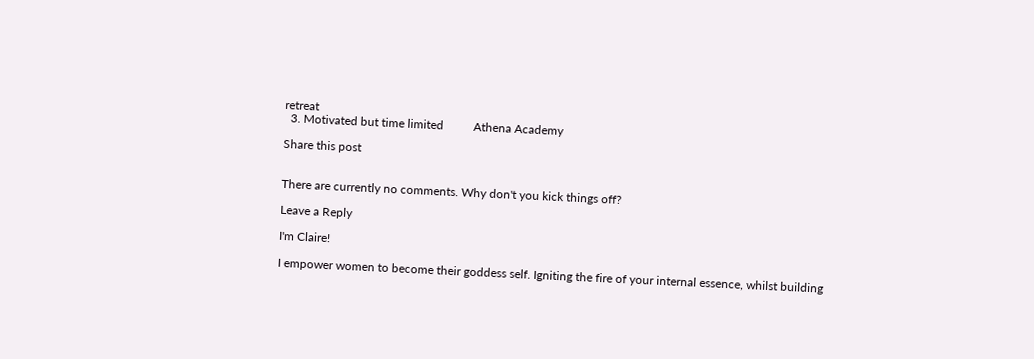retreat
  3. Motivated but time limited          Athena Academy

Share this post


There are currently no comments. Why don't you kick things off?

Leave a Reply

I'm Claire!

I empower women to become their goddess self. Igniting the fire of your internal essence, whilst building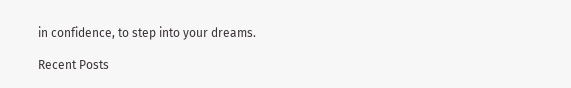in confidence, to step into your dreams.

Recent Posts